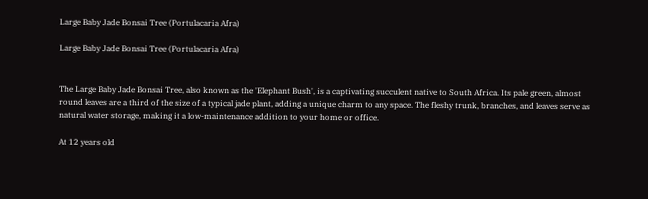Large Baby Jade Bonsai Tree (Portulacaria Afra)

Large Baby Jade Bonsai Tree (Portulacaria Afra)


The Large Baby Jade Bonsai Tree, also known as the 'Elephant Bush', is a captivating succulent native to South Africa. Its pale green, almost round leaves are a third of the size of a typical jade plant, adding a unique charm to any space. The fleshy trunk, branches, and leaves serve as natural water storage, making it a low-maintenance addition to your home or office.

At 12 years old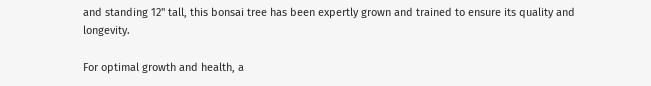and standing 12" tall, this bonsai tree has been expertly grown and trained to ensure its quality and longevity.

For optimal growth and health, a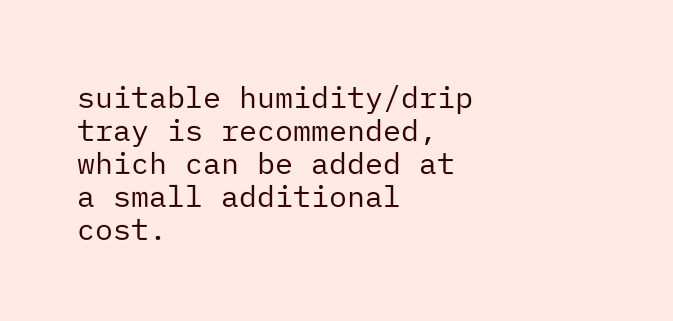suitable humidity/drip tray is recommended, which can be added at a small additional cost.